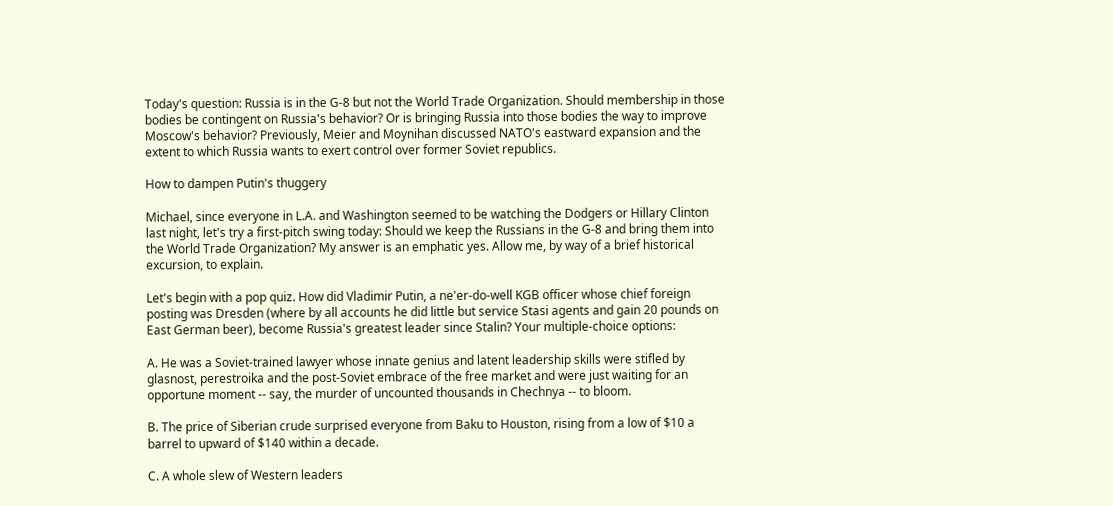Today's question: Russia is in the G-8 but not the World Trade Organization. Should membership in those bodies be contingent on Russia's behavior? Or is bringing Russia into those bodies the way to improve Moscow's behavior? Previously, Meier and Moynihan discussed NATO's eastward expansion and the extent to which Russia wants to exert control over former Soviet republics.

How to dampen Putin's thuggery

Michael, since everyone in L.A. and Washington seemed to be watching the Dodgers or Hillary Clinton last night, let's try a first-pitch swing today: Should we keep the Russians in the G-8 and bring them into the World Trade Organization? My answer is an emphatic yes. Allow me, by way of a brief historical excursion, to explain.

Let's begin with a pop quiz. How did Vladimir Putin, a ne'er-do-well KGB officer whose chief foreign posting was Dresden (where by all accounts he did little but service Stasi agents and gain 20 pounds on East German beer), become Russia's greatest leader since Stalin? Your multiple-choice options:

A. He was a Soviet-trained lawyer whose innate genius and latent leadership skills were stifled by glasnost, perestroika and the post-Soviet embrace of the free market and were just waiting for an opportune moment -- say, the murder of uncounted thousands in Chechnya -- to bloom.

B. The price of Siberian crude surprised everyone from Baku to Houston, rising from a low of $10 a barrel to upward of $140 within a decade.

C. A whole slew of Western leaders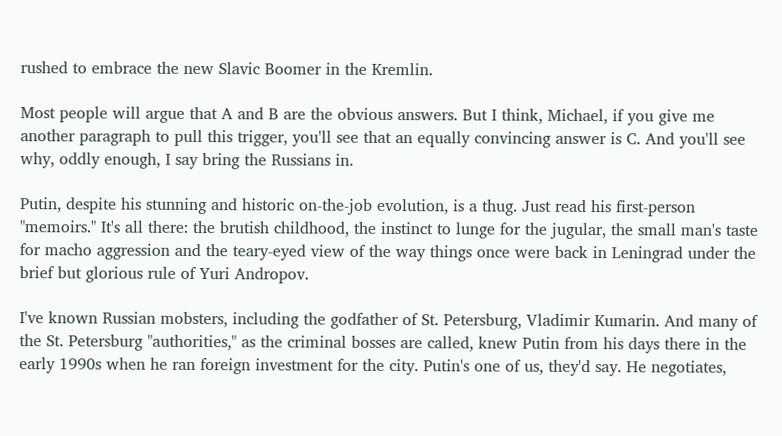rushed to embrace the new Slavic Boomer in the Kremlin.

Most people will argue that A and B are the obvious answers. But I think, Michael, if you give me another paragraph to pull this trigger, you'll see that an equally convincing answer is C. And you'll see why, oddly enough, I say bring the Russians in.

Putin, despite his stunning and historic on-the-job evolution, is a thug. Just read his first-person "memoirs." It's all there: the brutish childhood, the instinct to lunge for the jugular, the small man's taste for macho aggression and the teary-eyed view of the way things once were back in Leningrad under the brief but glorious rule of Yuri Andropov.

I've known Russian mobsters, including the godfather of St. Petersburg, Vladimir Kumarin. And many of the St. Petersburg "authorities," as the criminal bosses are called, knew Putin from his days there in the early 1990s when he ran foreign investment for the city. Putin's one of us, they'd say. He negotiates,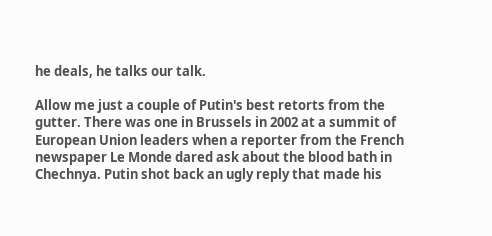he deals, he talks our talk.

Allow me just a couple of Putin's best retorts from the gutter. There was one in Brussels in 2002 at a summit of European Union leaders when a reporter from the French newspaper Le Monde dared ask about the blood bath in Chechnya. Putin shot back an ugly reply that made his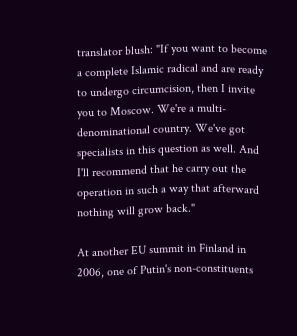translator blush: "If you want to become a complete Islamic radical and are ready to undergo circumcision, then I invite you to Moscow. We're a multi-denominational country. We've got specialists in this question as well. And I'll recommend that he carry out the operation in such a way that afterward nothing will grow back."

At another EU summit in Finland in 2006, one of Putin's non-constituents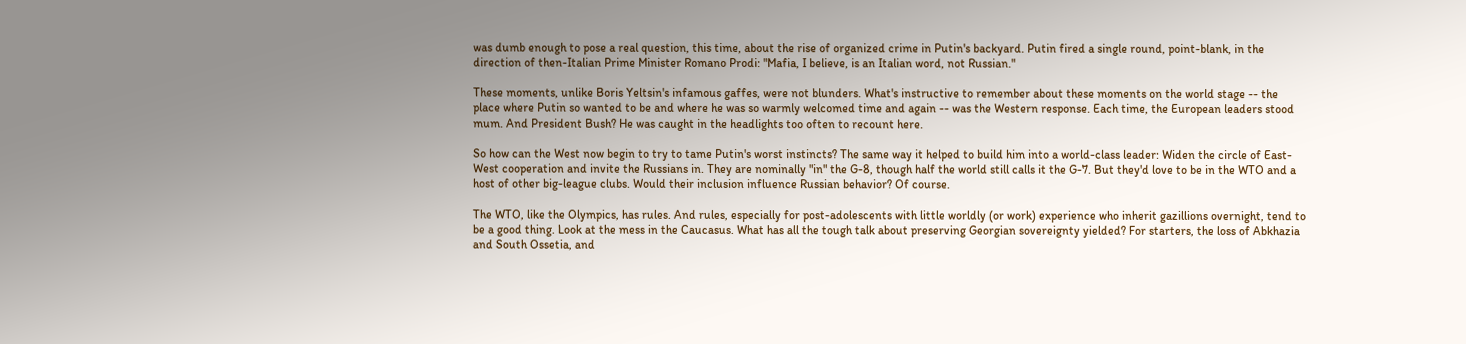was dumb enough to pose a real question, this time, about the rise of organized crime in Putin's backyard. Putin fired a single round, point-blank, in the direction of then-Italian Prime Minister Romano Prodi: "Mafia, I believe, is an Italian word, not Russian."

These moments, unlike Boris Yeltsin's infamous gaffes, were not blunders. What's instructive to remember about these moments on the world stage -- the place where Putin so wanted to be and where he was so warmly welcomed time and again -- was the Western response. Each time, the European leaders stood mum. And President Bush? He was caught in the headlights too often to recount here.

So how can the West now begin to try to tame Putin's worst instincts? The same way it helped to build him into a world-class leader: Widen the circle of East-West cooperation and invite the Russians in. They are nominally "in" the G-8, though half the world still calls it the G-7. But they'd love to be in the WTO and a host of other big-league clubs. Would their inclusion influence Russian behavior? Of course.

The WTO, like the Olympics, has rules. And rules, especially for post-adolescents with little worldly (or work) experience who inherit gazillions overnight, tend to be a good thing. Look at the mess in the Caucasus. What has all the tough talk about preserving Georgian sovereignty yielded? For starters, the loss of Abkhazia and South Ossetia, and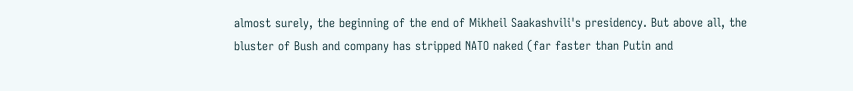almost surely, the beginning of the end of Mikheil Saakashvili's presidency. But above all, the bluster of Bush and company has stripped NATO naked (far faster than Putin and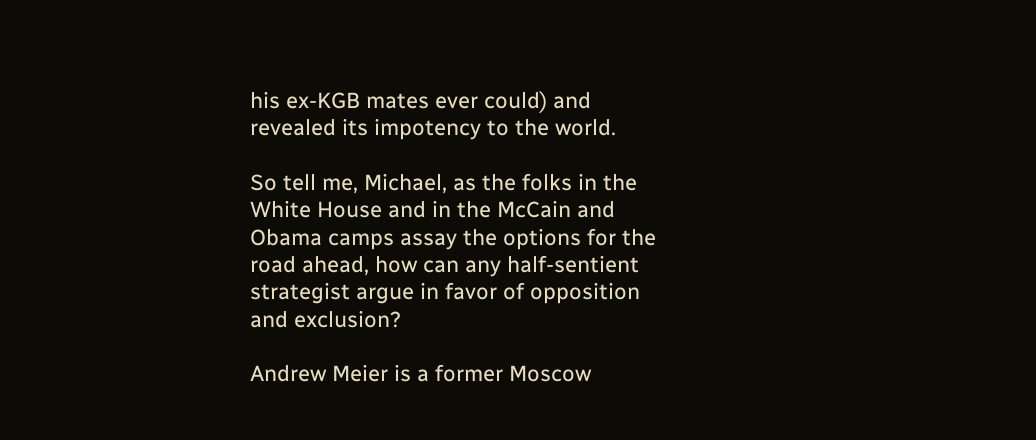his ex-KGB mates ever could) and revealed its impotency to the world.

So tell me, Michael, as the folks in the White House and in the McCain and Obama camps assay the options for the road ahead, how can any half-sentient strategist argue in favor of opposition and exclusion?

Andrew Meier is a former Moscow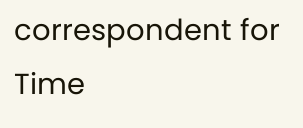correspondent for Time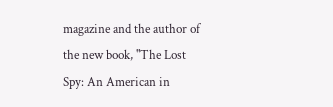magazine and the author of the new book, "The Lost Spy: An American in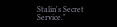Stalin's Secret Service."